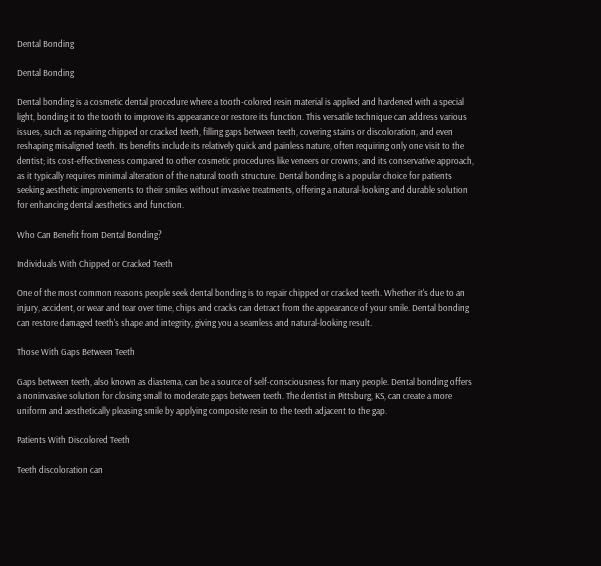Dental Bonding

Dental Bonding

Dental bonding is a cosmetic dental procedure where a tooth-colored resin material is applied and hardened with a special light, bonding it to the tooth to improve its appearance or restore its function. This versatile technique can address various issues, such as repairing chipped or cracked teeth, filling gaps between teeth, covering stains or discoloration, and even reshaping misaligned teeth. Its benefits include its relatively quick and painless nature, often requiring only one visit to the dentist; its cost-effectiveness compared to other cosmetic procedures like veneers or crowns; and its conservative approach, as it typically requires minimal alteration of the natural tooth structure. Dental bonding is a popular choice for patients seeking aesthetic improvements to their smiles without invasive treatments, offering a natural-looking and durable solution for enhancing dental aesthetics and function.

Who Can Benefit from Dental Bonding?

Individuals With Chipped or Cracked Teeth

One of the most common reasons people seek dental bonding is to repair chipped or cracked teeth. Whether it's due to an injury, accident, or wear and tear over time, chips and cracks can detract from the appearance of your smile. Dental bonding can restore damaged teeth's shape and integrity, giving you a seamless and natural-looking result.

Those With Gaps Between Teeth

Gaps between teeth, also known as diastema, can be a source of self-consciousness for many people. Dental bonding offers a noninvasive solution for closing small to moderate gaps between teeth. The dentist in Pittsburg, KS, can create a more uniform and aesthetically pleasing smile by applying composite resin to the teeth adjacent to the gap.

Patients With Discolored Teeth

Teeth discoloration can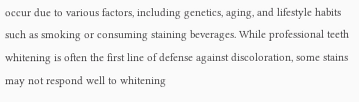occur due to various factors, including genetics, aging, and lifestyle habits such as smoking or consuming staining beverages. While professional teeth whitening is often the first line of defense against discoloration, some stains may not respond well to whitening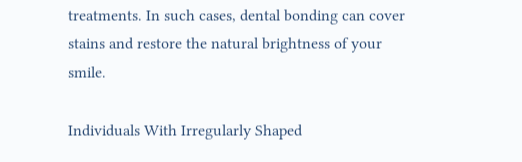treatments. In such cases, dental bonding can cover stains and restore the natural brightness of your smile.

Individuals With Irregularly Shaped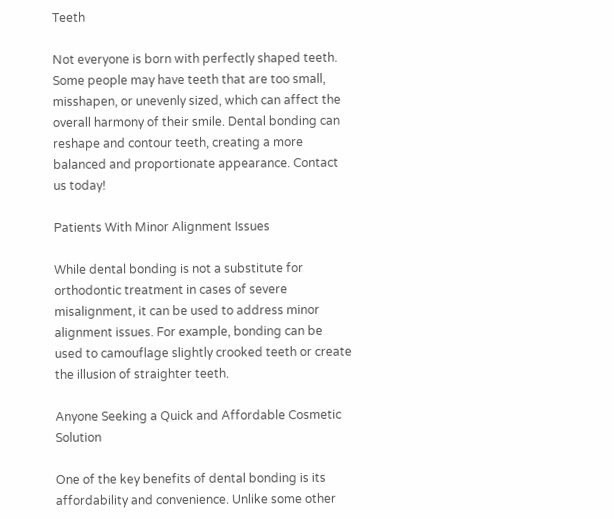Teeth

Not everyone is born with perfectly shaped teeth. Some people may have teeth that are too small, misshapen, or unevenly sized, which can affect the overall harmony of their smile. Dental bonding can reshape and contour teeth, creating a more balanced and proportionate appearance. Contact us today!

Patients With Minor Alignment Issues

While dental bonding is not a substitute for orthodontic treatment in cases of severe misalignment, it can be used to address minor alignment issues. For example, bonding can be used to camouflage slightly crooked teeth or create the illusion of straighter teeth.

Anyone Seeking a Quick and Affordable Cosmetic Solution

One of the key benefits of dental bonding is its affordability and convenience. Unlike some other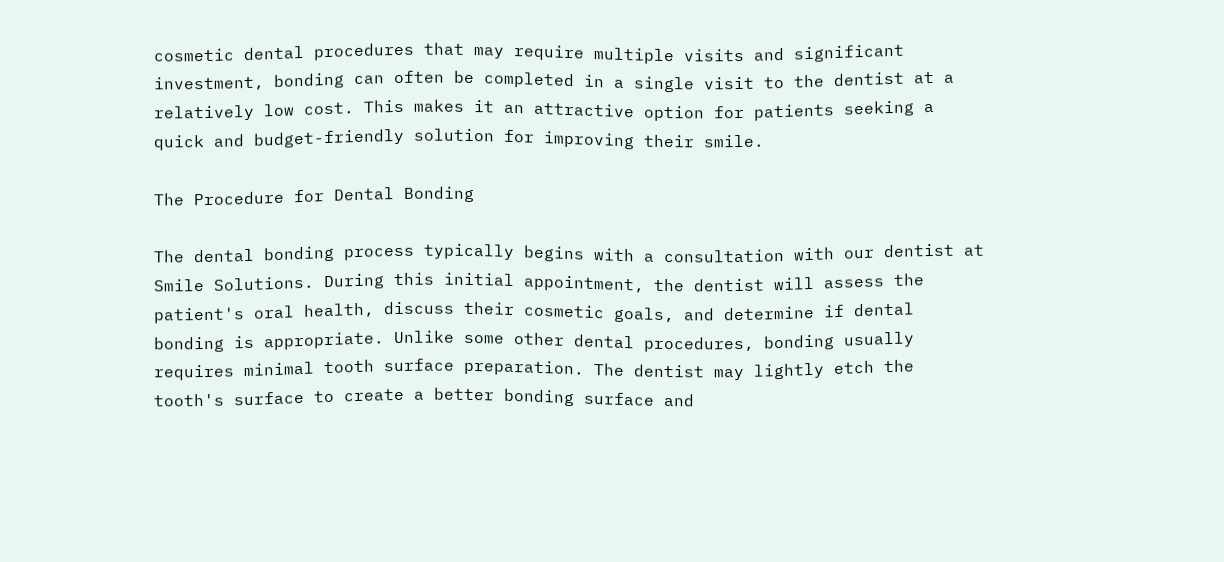cosmetic dental procedures that may require multiple visits and significant investment, bonding can often be completed in a single visit to the dentist at a relatively low cost. This makes it an attractive option for patients seeking a quick and budget-friendly solution for improving their smile.

The Procedure for Dental Bonding

The dental bonding process typically begins with a consultation with our dentist at Smile Solutions. During this initial appointment, the dentist will assess the patient's oral health, discuss their cosmetic goals, and determine if dental bonding is appropriate. Unlike some other dental procedures, bonding usually requires minimal tooth surface preparation. The dentist may lightly etch the tooth's surface to create a better bonding surface and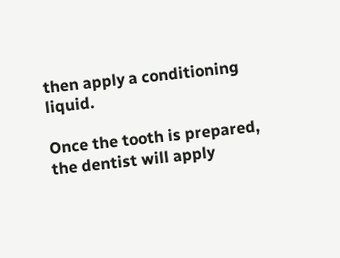then apply a conditioning liquid.

Once the tooth is prepared, the dentist will apply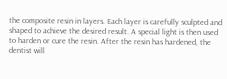the composite resin in layers. Each layer is carefully sculpted and shaped to achieve the desired result. A special light is then used to harden or cure the resin. After the resin has hardened, the dentist will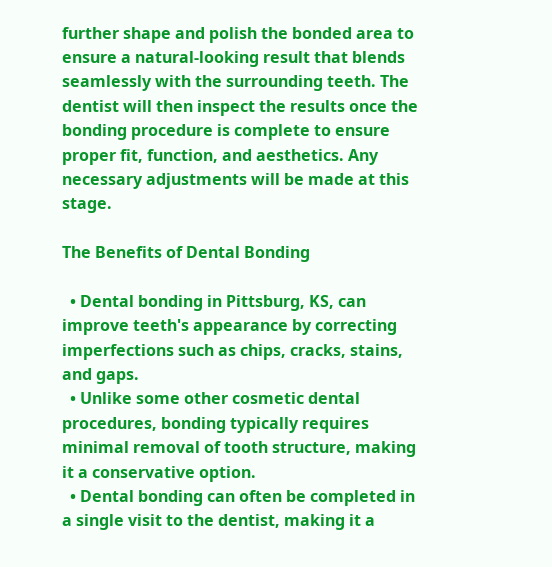further shape and polish the bonded area to ensure a natural-looking result that blends seamlessly with the surrounding teeth. The dentist will then inspect the results once the bonding procedure is complete to ensure proper fit, function, and aesthetics. Any necessary adjustments will be made at this stage.

The Benefits of Dental Bonding

  • Dental bonding in Pittsburg, KS, can improve teeth's appearance by correcting imperfections such as chips, cracks, stains, and gaps.
  • Unlike some other cosmetic dental procedures, bonding typically requires minimal removal of tooth structure, making it a conservative option.
  • Dental bonding can often be completed in a single visit to the dentist, making it a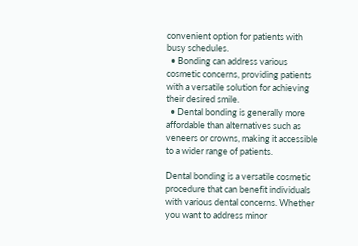convenient option for patients with busy schedules.
  • Bonding can address various cosmetic concerns, providing patients with a versatile solution for achieving their desired smile.
  • Dental bonding is generally more affordable than alternatives such as veneers or crowns, making it accessible to a wider range of patients.

Dental bonding is a versatile cosmetic procedure that can benefit individuals with various dental concerns. Whether you want to address minor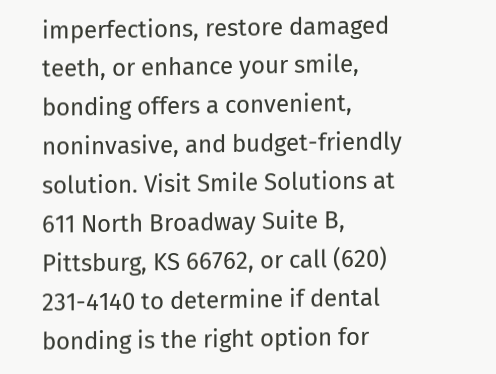imperfections, restore damaged teeth, or enhance your smile, bonding offers a convenient, noninvasive, and budget-friendly solution. Visit Smile Solutions at 611 North Broadway Suite B, Pittsburg, KS 66762, or call (620) 231-4140 to determine if dental bonding is the right option for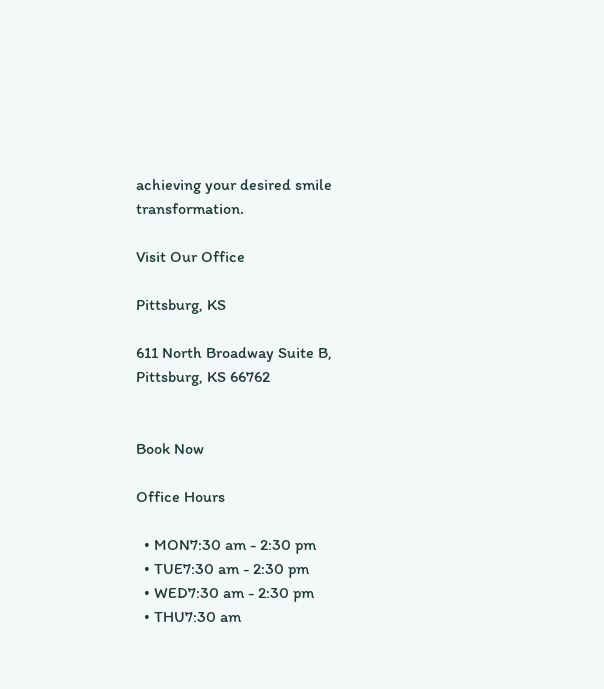achieving your desired smile transformation.

Visit Our Office

Pittsburg, KS

611 North Broadway Suite B, Pittsburg, KS 66762


Book Now

Office Hours

  • MON7:30 am - 2:30 pm
  • TUE7:30 am - 2:30 pm
  • WED7:30 am - 2:30 pm
  • THU7:30 am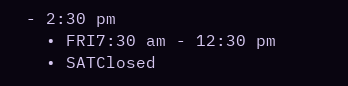- 2:30 pm
  • FRI7:30 am - 12:30 pm
  • SATClosed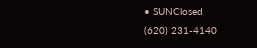• SUNClosed
(620) 231-4140